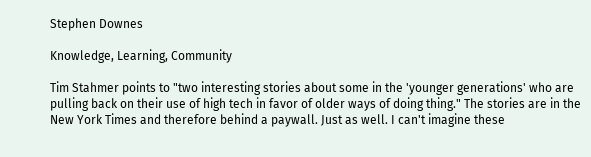Stephen Downes

Knowledge, Learning, Community

Tim Stahmer points to "two interesting stories about some in the 'younger generations' who are pulling back on their use of high tech in favor of older ways of doing thing." The stories are in the New York Times and therefore behind a paywall. Just as well. I can't imagine these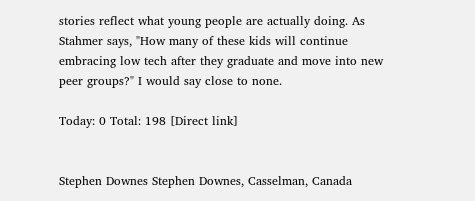stories reflect what young people are actually doing. As Stahmer says, "How many of these kids will continue embracing low tech after they graduate and move into new peer groups?" I would say close to none.

Today: 0 Total: 198 [Direct link]


Stephen Downes Stephen Downes, Casselman, Canada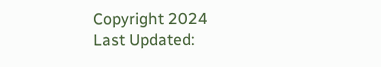Copyright 2024
Last Updated: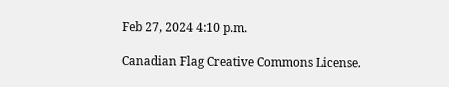Feb 27, 2024 4:10 p.m.

Canadian Flag Creative Commons License.